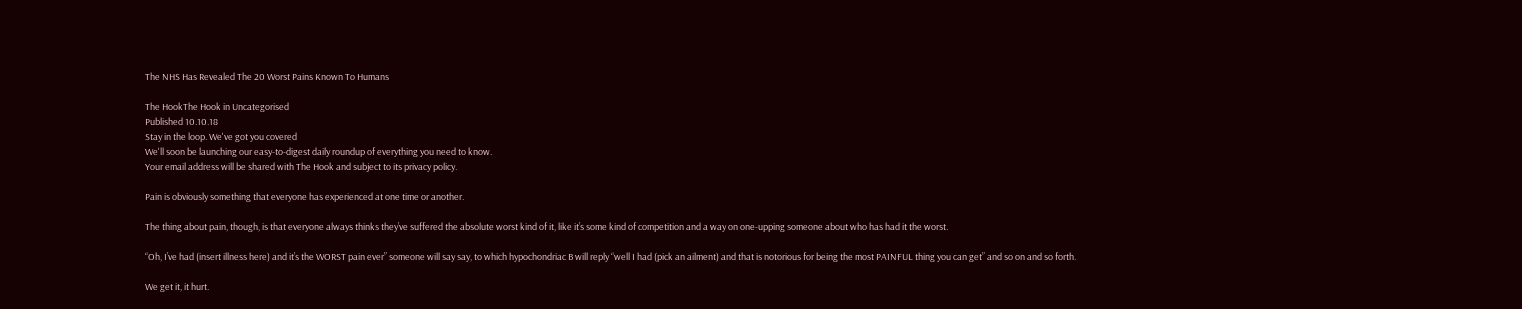The NHS Has Revealed The 20 Worst Pains Known To Humans

The HookThe Hook in Uncategorised
Published 10.10.18
Stay in the loop. We've got you covered
We'll soon be launching our easy-to-digest daily roundup of everything you need to know.
Your email address will be shared with The Hook and subject to its privacy policy.

Pain is obviously something that everyone has experienced at one time or another.

The thing about pain, though, is that everyone always thinks they’ve suffered the absolute worst kind of it, like it’s some kind of competition and a way on one-upping someone about who has had it the worst.

“Oh, I’ve had (insert illness here) and it’s the WORST pain ever” someone will say say, to which hypochondriac B will reply “well I had (pick an ailment) and that is notorious for being the most PAINFUL thing you can get” and so on and so forth.

We get it, it hurt.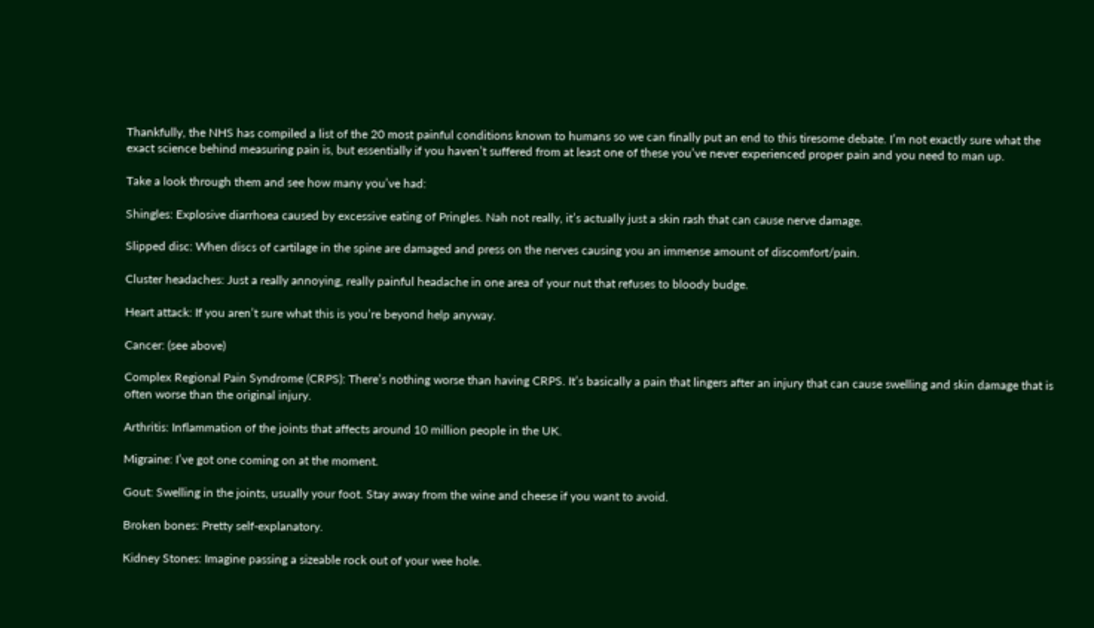Thankfully, the NHS has compiled a list of the 20 most painful conditions known to humans so we can finally put an end to this tiresome debate. I’m not exactly sure what the exact science behind measuring pain is, but essentially if you haven’t suffered from at least one of these you’ve never experienced proper pain and you need to man up.

Take a look through them and see how many you’ve had:

Shingles: Explosive diarrhoea caused by excessive eating of Pringles. Nah not really, it’s actually just a skin rash that can cause nerve damage.

Slipped disc: When discs of cartilage in the spine are damaged and press on the nerves causing you an immense amount of discomfort/pain.

Cluster headaches: Just a really annoying, really painful headache in one area of your nut that refuses to bloody budge.

Heart attack: If you aren’t sure what this is you’re beyond help anyway.

Cancer: (see above)

Complex Regional Pain Syndrome (CRPS): There’s nothing worse than having CRPS. It’s basically a pain that lingers after an injury that can cause swelling and skin damage that is often worse than the original injury.

Arthritis: Inflammation of the joints that affects around 10 million people in the UK.

Migraine: I’ve got one coming on at the moment.

Gout: Swelling in the joints, usually your foot. Stay away from the wine and cheese if you want to avoid.

Broken bones: Pretty self-explanatory.

Kidney Stones: Imagine passing a sizeable rock out of your wee hole.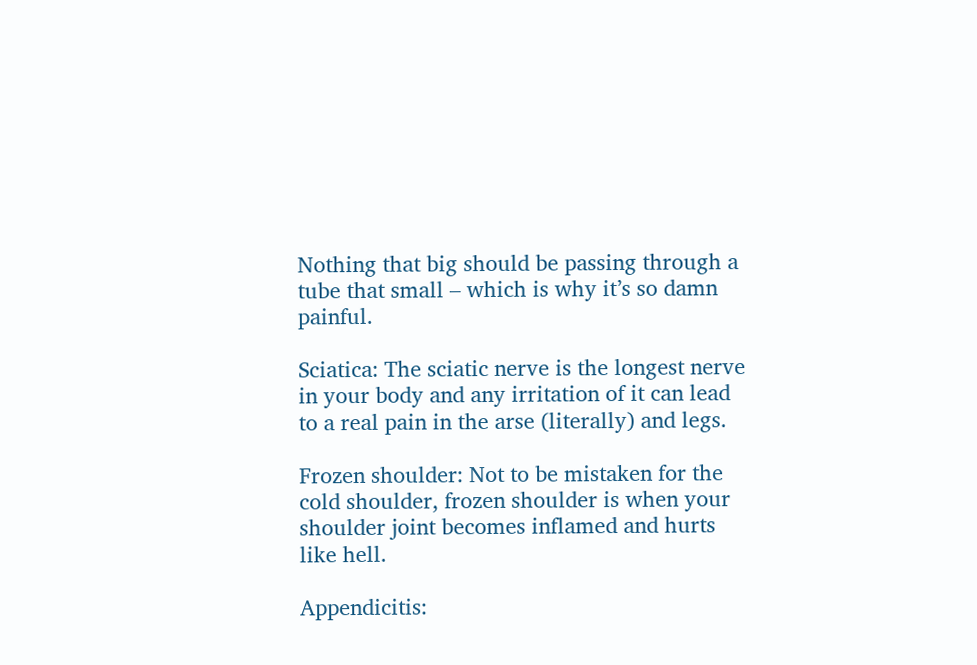Nothing that big should be passing through a tube that small – which is why it’s so damn painful.

Sciatica: The sciatic nerve is the longest nerve in your body and any irritation of it can lead to a real pain in the arse (literally) and legs.

Frozen shoulder: Not to be mistaken for the cold shoulder, frozen shoulder is when your shoulder joint becomes inflamed and hurts like hell.

Appendicitis: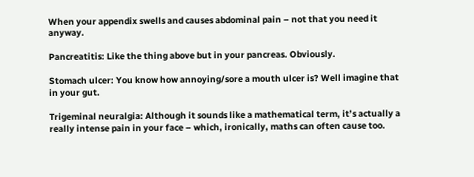When your appendix swells and causes abdominal pain – not that you need it anyway.

Pancreatitis: Like the thing above but in your pancreas. Obviously.

Stomach ulcer: You know how annoying/sore a mouth ulcer is? Well imagine that in your gut.

Trigeminal neuralgia: Although it sounds like a mathematical term, it’s actually a really intense pain in your face – which, ironically, maths can often cause too.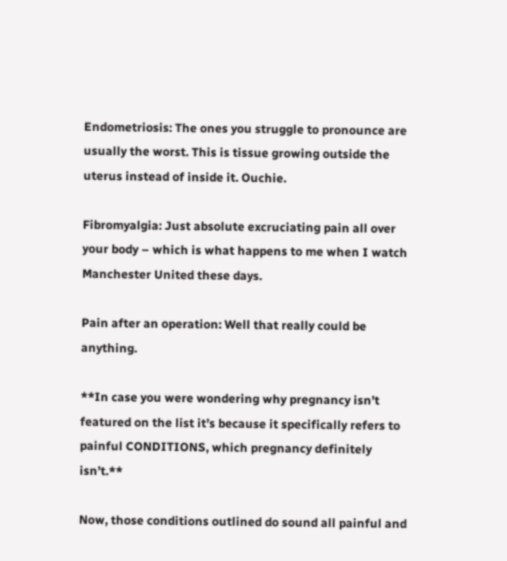Endometriosis: The ones you struggle to pronounce are usually the worst. This is tissue growing outside the uterus instead of inside it. Ouchie.

Fibromyalgia: Just absolute excruciating pain all over your body – which is what happens to me when I watch Manchester United these days.

Pain after an operation: Well that really could be anything.

**In case you were wondering why pregnancy isn’t featured on the list it’s because it specifically refers to painful CONDITIONS, which pregnancy definitely isn’t.**

Now, those conditions outlined do sound all painful and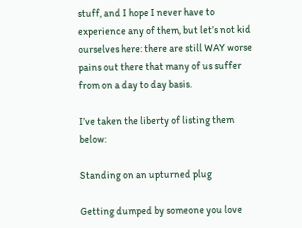stuff, and I hope I never have to experience any of them, but let’s not kid ourselves here: there are still WAY worse pains out there that many of us suffer from on a day to day basis.

I’ve taken the liberty of listing them below:

Standing on an upturned plug

Getting dumped by someone you love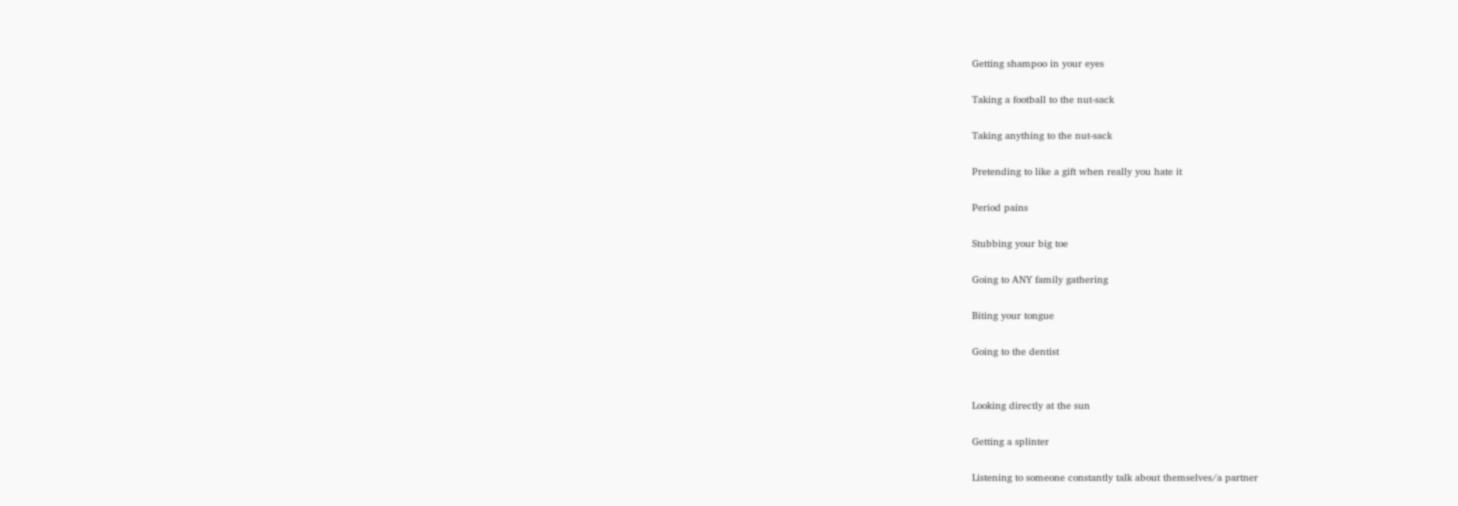Getting shampoo in your eyes

Taking a football to the nut-sack

Taking anything to the nut-sack

Pretending to like a gift when really you hate it

Period pains

Stubbing your big toe

Going to ANY family gathering

Biting your tongue

Going to the dentist


Looking directly at the sun

Getting a splinter

Listening to someone constantly talk about themselves/a partner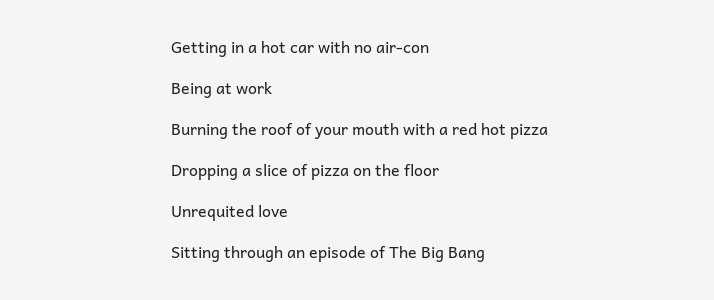Getting in a hot car with no air-con

Being at work

Burning the roof of your mouth with a red hot pizza

Dropping a slice of pizza on the floor

Unrequited love

Sitting through an episode of The Big Bang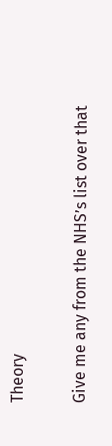Theory

Give me any from the NHS’s list over that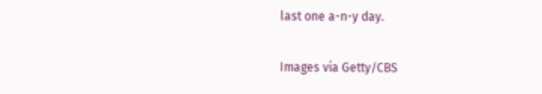last one a-n-y day.

Images via Getty/CBS